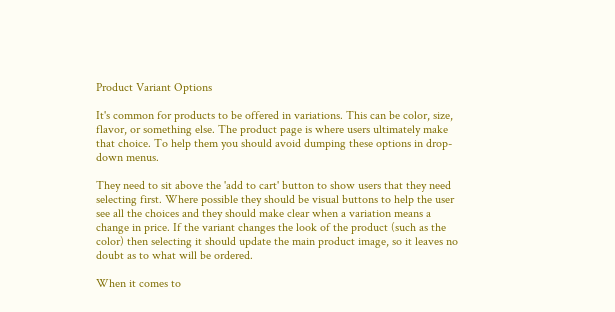Product Variant Options

It's common for products to be offered in variations. This can be color, size, flavor, or something else. The product page is where users ultimately make that choice. To help them you should avoid dumping these options in drop-down menus.

They need to sit above the 'add to cart' button to show users that they need selecting first. Where possible they should be visual buttons to help the user see all the choices and they should make clear when a variation means a change in price. If the variant changes the look of the product (such as the color) then selecting it should update the main product image, so it leaves no doubt as to what will be ordered.

When it comes to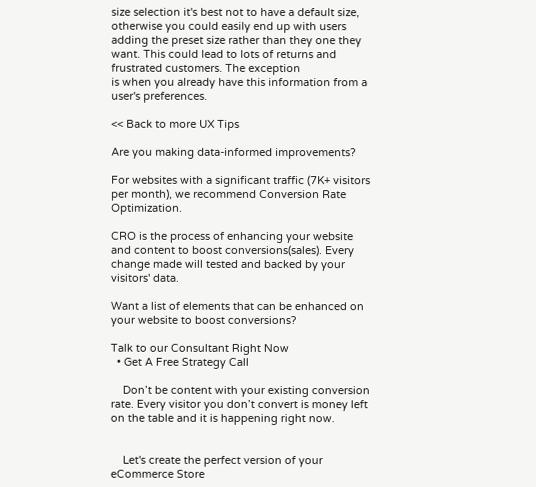size selection it's best not to have a default size, otherwise you could easily end up with users adding the preset size rather than they one they want. This could lead to lots of returns and frustrated customers. The exception
is when you already have this information from a user's preferences.

<< Back to more UX Tips

Are you making data-informed improvements?

For websites with a significant traffic (7K+ visitors per month), we recommend Conversion Rate Optimization.

CRO is the process of enhancing your website and content to boost conversions(sales). Every change made will tested and backed by your visitors' data.

Want a list of elements that can be enhanced on your website to boost conversions?

Talk to our Consultant Right Now
  • Get A Free Strategy Call

    Don’t be content with your existing conversion rate. Every visitor you don’t convert is money left on the table and it is happening right now.


    Let's create the perfect version of your eCommerce Store